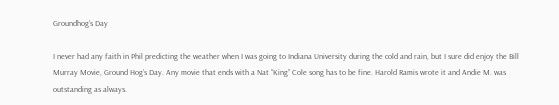Groundhog’s Day

I never had any faith in Phil predicting the weather when I was going to Indiana University during the cold and rain, but I sure did enjoy the Bill Murray Movie, Ground Hog’s Day. Any movie that ends with a Nat “King” Cole song has to be fine. Harold Ramis wrote it and Andie M. was outstanding as always.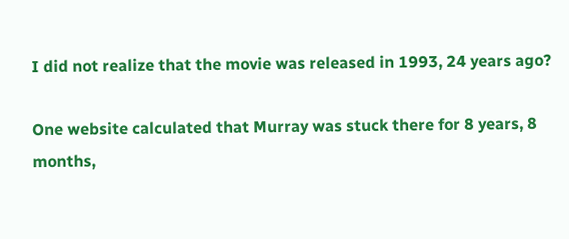I did not realize that the movie was released in 1993, 24 years ago?

One website calculated that Murray was stuck there for 8 years, 8 months,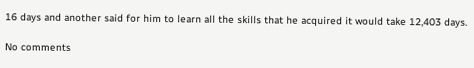16 days and another said for him to learn all the skills that he acquired it would take 12,403 days.

No comments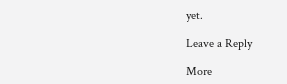yet.

Leave a Reply

More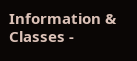Information & Classes -